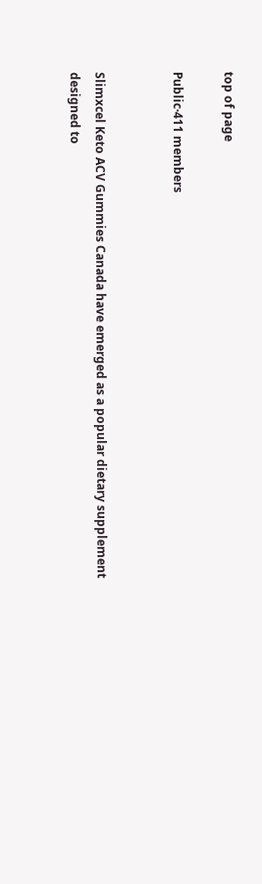top of page

Public·411 members


Slimxcel Keto ACV Gummies Canada have emerged as a popular dietary supplement designed to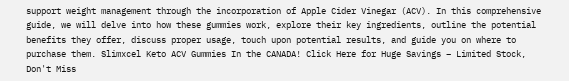support weight management through the incorporation of Apple Cider Vinegar (ACV). In this comprehensive guide, we will delve into how these gummies work, explore their key ingredients, outline the potential benefits they offer, discuss proper usage, touch upon potential results, and guide you on where to purchase them. Slimxcel Keto ACV Gummies In the CANADA! Click Here for Huge Savings – Limited Stock, Don't Miss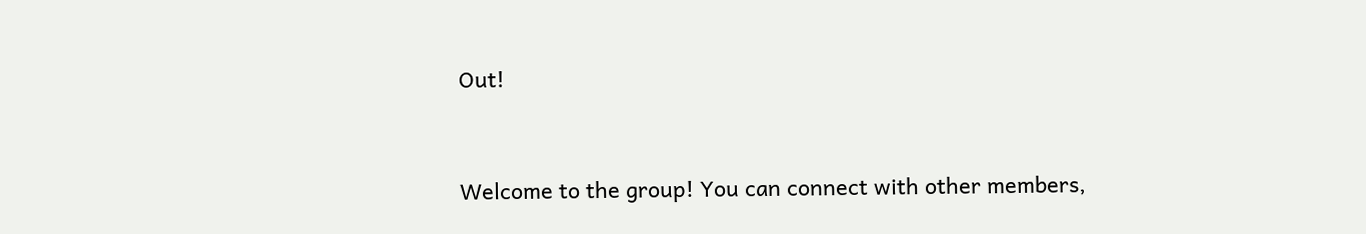Out!


Welcome to the group! You can connect with other members,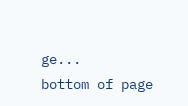ge...
bottom of page